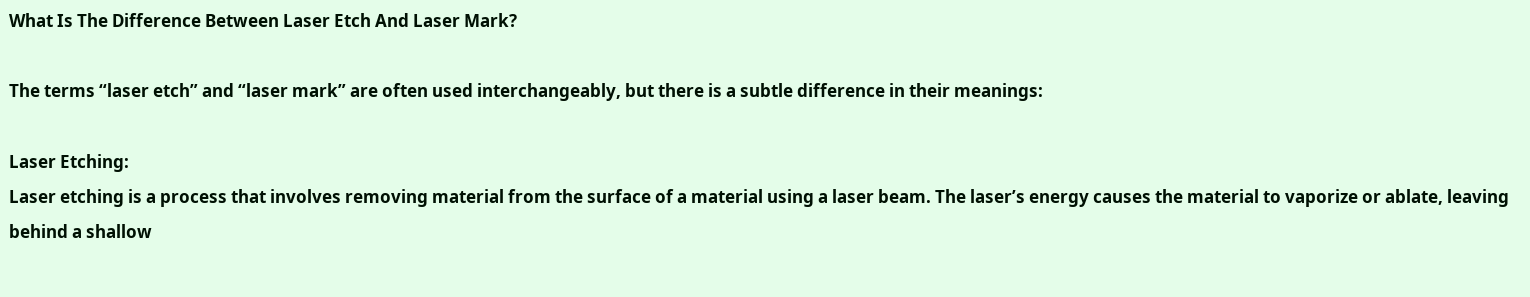What Is The Difference Between Laser Etch And Laser Mark?

The terms “laser etch” and “laser mark” are often used interchangeably, but there is a subtle difference in their meanings:

Laser Etching:
Laser etching is a process that involves removing material from the surface of a material using a laser beam. The laser’s energy causes the material to vaporize or ablate, leaving behind a shallow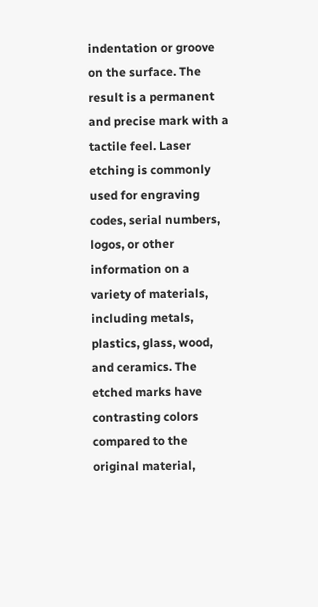indentation or groove on the surface. The result is a permanent and precise mark with a tactile feel. Laser etching is commonly used for engraving codes, serial numbers, logos, or other information on a variety of materials, including metals, plastics, glass, wood, and ceramics. The etched marks have contrasting colors compared to the original material,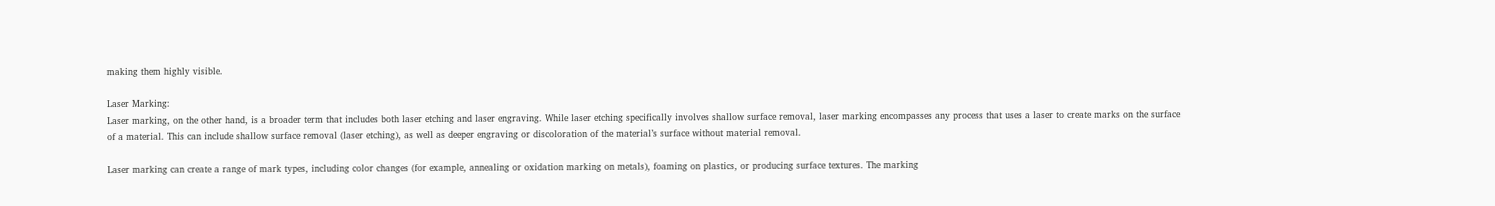making them highly visible.

Laser Marking:
Laser marking, on the other hand, is a broader term that includes both laser etching and laser engraving. While laser etching specifically involves shallow surface removal, laser marking encompasses any process that uses a laser to create marks on the surface of a material. This can include shallow surface removal (laser etching), as well as deeper engraving or discoloration of the material’s surface without material removal.

Laser marking can create a range of mark types, including color changes (for example, annealing or oxidation marking on metals), foaming on plastics, or producing surface textures. The marking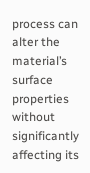process can alter the material’s surface properties without significantly affecting its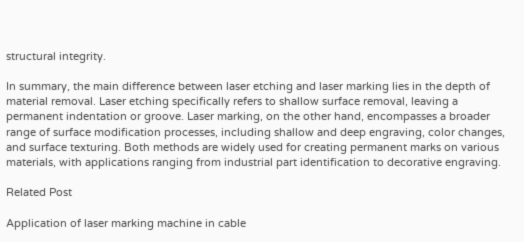structural integrity.

In summary, the main difference between laser etching and laser marking lies in the depth of material removal. Laser etching specifically refers to shallow surface removal, leaving a permanent indentation or groove. Laser marking, on the other hand, encompasses a broader range of surface modification processes, including shallow and deep engraving, color changes, and surface texturing. Both methods are widely used for creating permanent marks on various materials, with applications ranging from industrial part identification to decorative engraving.

Related Post

Application of laser marking machine in cable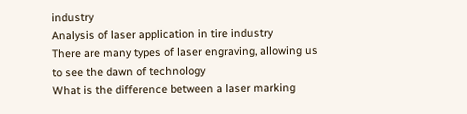industry
Analysis of laser application in tire industry
There are many types of laser engraving, allowing us to see the dawn of technology
What is the difference between a laser marking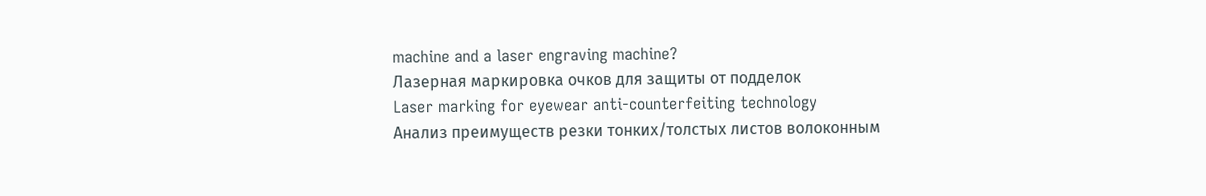machine and a laser engraving machine?
Лазерная маркировка очков для защиты от подделок
Laser marking for eyewear anti-counterfeiting technology
Анализ преимуществ резки тонких/толстых листов волоконным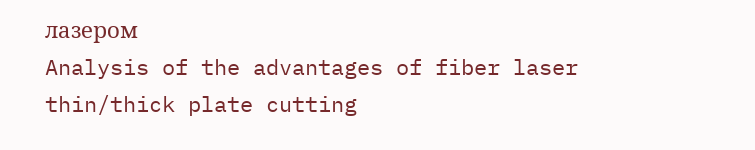лазером
Analysis of the advantages of fiber laser thin/thick plate cutting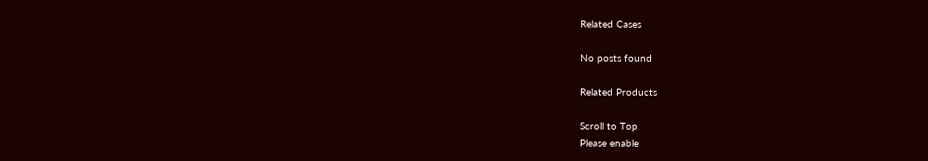Related Cases

No posts found

Related Products

Scroll to Top
Please enable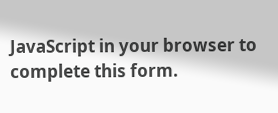JavaScript in your browser to complete this form.